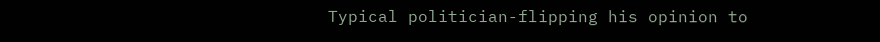Typical politician-flipping his opinion to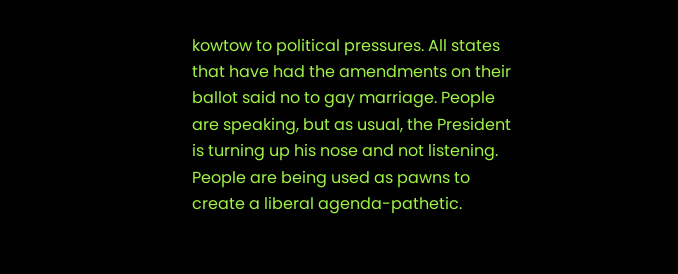kowtow to political pressures. All states that have had the amendments on their ballot said no to gay marriage. People are speaking, but as usual, the President is turning up his nose and not listening. People are being used as pawns to create a liberal agenda-pathetic.